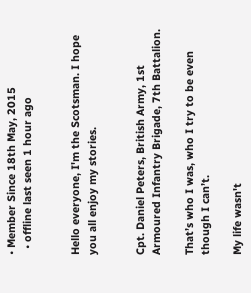• Member Since 18th May, 2015
  • offline last seen 1 hour ago


Hello everyone, I'm the Scotsman. I hope you all enjoy my stories.


Cpt. Daniel Peters, British Army, 1st Armoured Infantry Brigade, 7th Battalion.

That’s who I was, who I try to be even though I can’t.

My life wasn't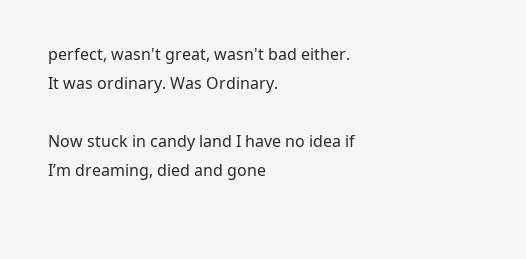perfect, wasn't great, wasn't bad either. It was ordinary. Was Ordinary.

Now stuck in candy land I have no idea if I’m dreaming, died and gone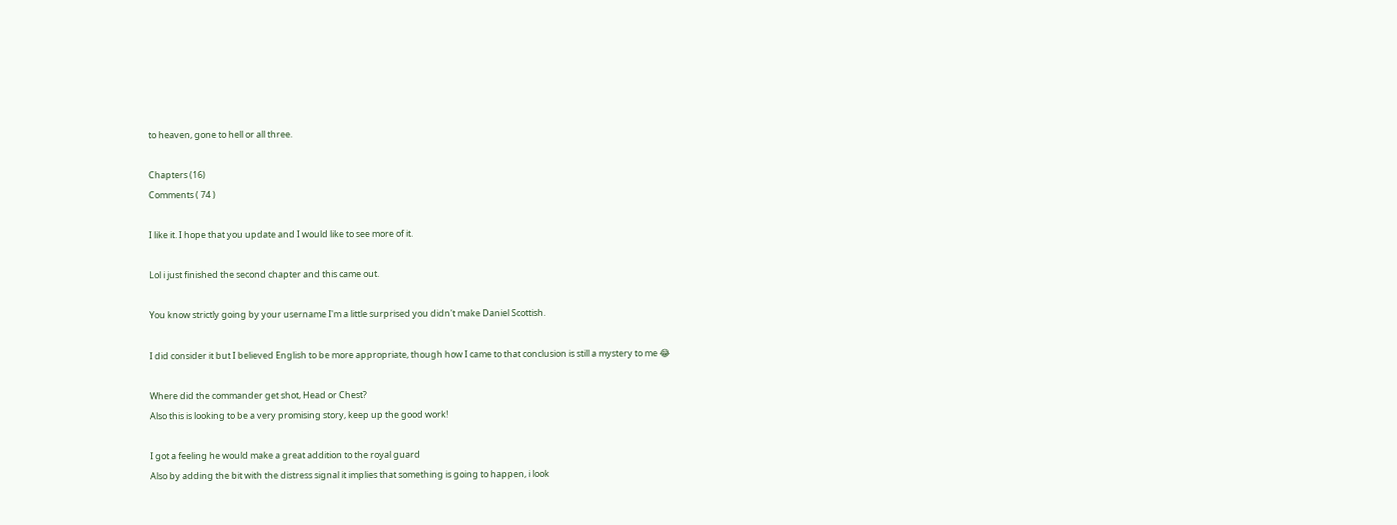to heaven, gone to hell or all three.

Chapters (16)
Comments ( 74 )

I like it. I hope that you update and I would like to see more of it.

Lol i just finished the second chapter and this came out.

You know strictly going by your username I'm a little surprised you didn't make Daniel Scottish.

I did consider it but I believed English to be more appropriate, though how I came to that conclusion is still a mystery to me 😂

Where did the commander get shot, Head or Chest?
Also this is looking to be a very promising story, keep up the good work!

I got a feeling he would make a great addition to the royal guard
Also by adding the bit with the distress signal it implies that something is going to happen, i look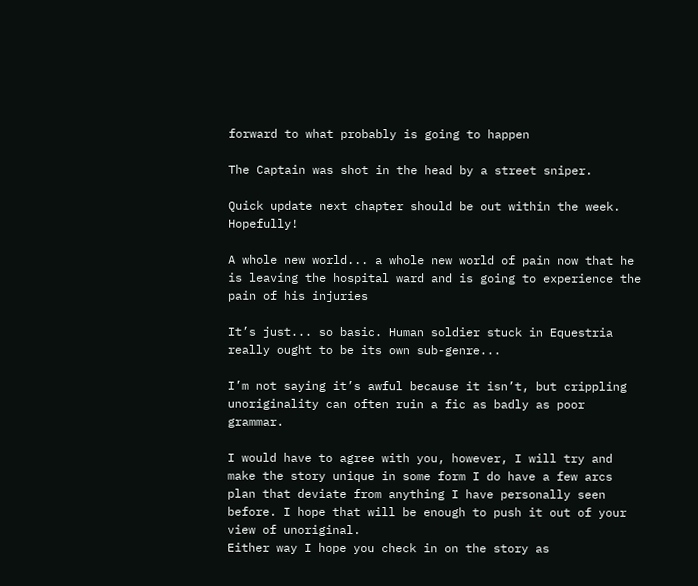forward to what probably is going to happen

The Captain was shot in the head by a street sniper.

Quick update next chapter should be out within the week. Hopefully!

A whole new world... a whole new world of pain now that he is leaving the hospital ward and is going to experience the pain of his injuries

It’s just... so basic. Human soldier stuck in Equestria really ought to be its own sub-genre...

I’m not saying it’s awful because it isn’t, but crippling unoriginality can often ruin a fic as badly as poor grammar.

I would have to agree with you, however, I will try and make the story unique in some form I do have a few arcs plan that deviate from anything I have personally seen before. I hope that will be enough to push it out of your view of unoriginal.
Either way I hope you check in on the story as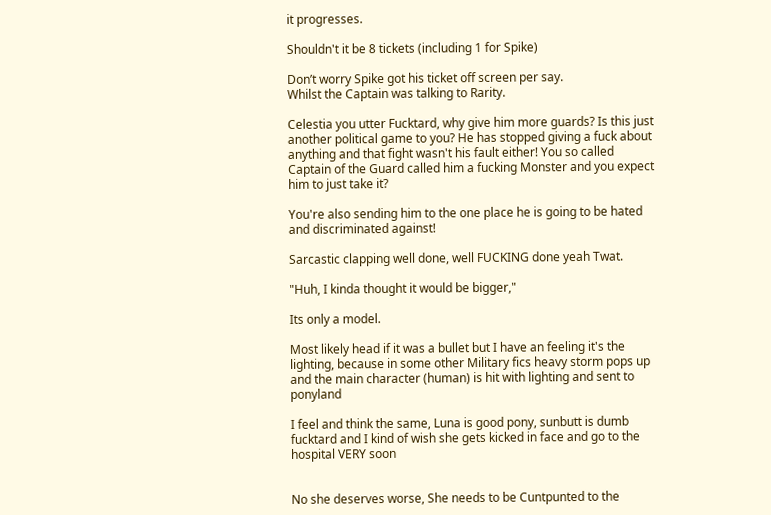it progresses.

Shouldn't it be 8 tickets (including 1 for Spike)

Don’t worry Spike got his ticket off screen per say.
Whilst the Captain was talking to Rarity.

Celestia you utter Fucktard, why give him more guards? Is this just another political game to you? He has stopped giving a fuck about anything and that fight wasn't his fault either! You so called Captain of the Guard called him a fucking Monster and you expect him to just take it?

You're also sending him to the one place he is going to be hated and discriminated against!

Sarcastic clapping well done, well FUCKING done yeah Twat.

"Huh, I kinda thought it would be bigger,"

Its only a model.

Most likely head if it was a bullet but I have an feeling it's the lighting, because in some other Military fics heavy storm pops up and the main character (human) is hit with lighting and sent to ponyland

I feel and think the same, Luna is good pony, sunbutt is dumb fucktard and I kind of wish she gets kicked in face and go to the hospital VERY soon


No she deserves worse, She needs to be Cuntpunted to the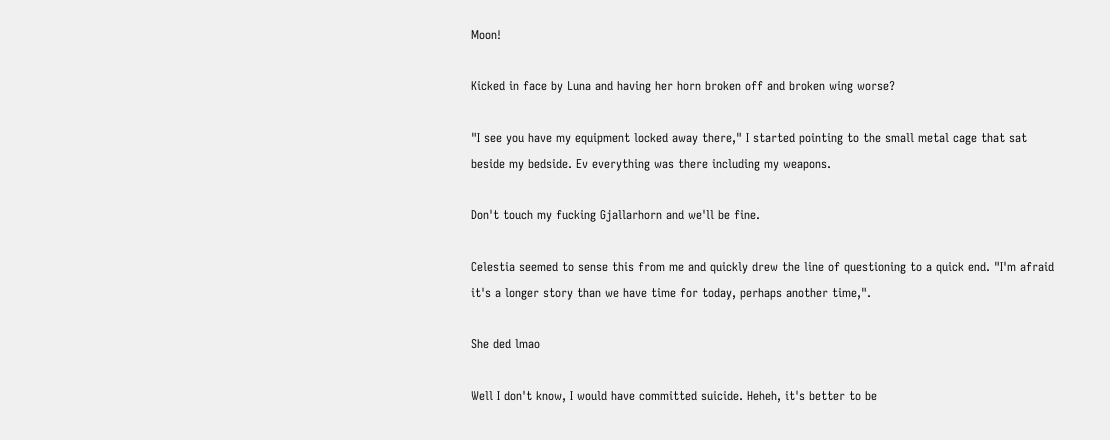Moon!

Kicked in face by Luna and having her horn broken off and broken wing worse?

"I see you have my equipment locked away there," I started pointing to the small metal cage that sat beside my bedside. Ev everything was there including my weapons.

Don't touch my fucking Gjallarhorn and we'll be fine.

Celestia seemed to sense this from me and quickly drew the line of questioning to a quick end. "I'm afraid it's a longer story than we have time for today, perhaps another time,".

She ded lmao

Well I don't know, I would have committed suicide. Heheh, it's better to be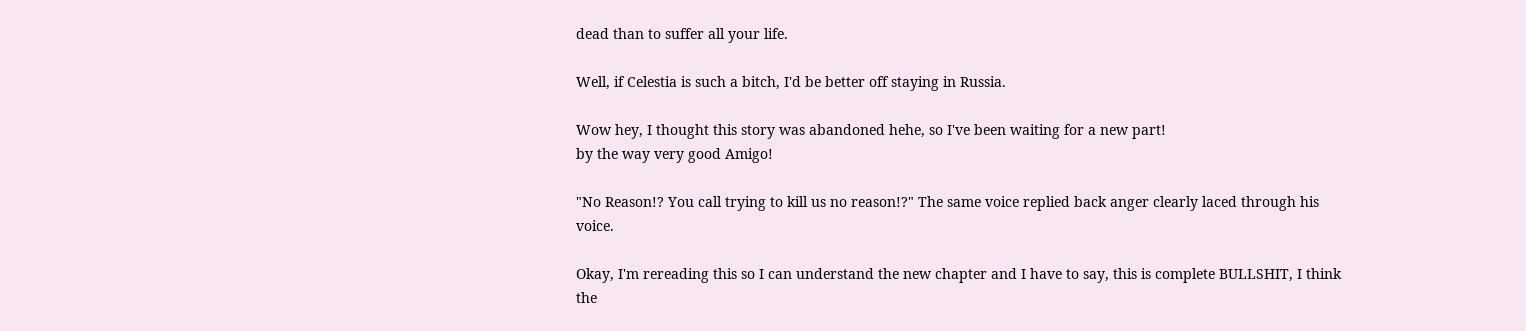dead than to suffer all your life.

Well, if Celestia is such a bitch, I'd be better off staying in Russia.

Wow hey, I thought this story was abandoned hehe, so I've been waiting for a new part!
by the way very good Amigo!

"No Reason!? You call trying to kill us no reason!?" The same voice replied back anger clearly laced through his voice.

Okay, I'm rereading this so I can understand the new chapter and I have to say, this is complete BULLSHIT, I think the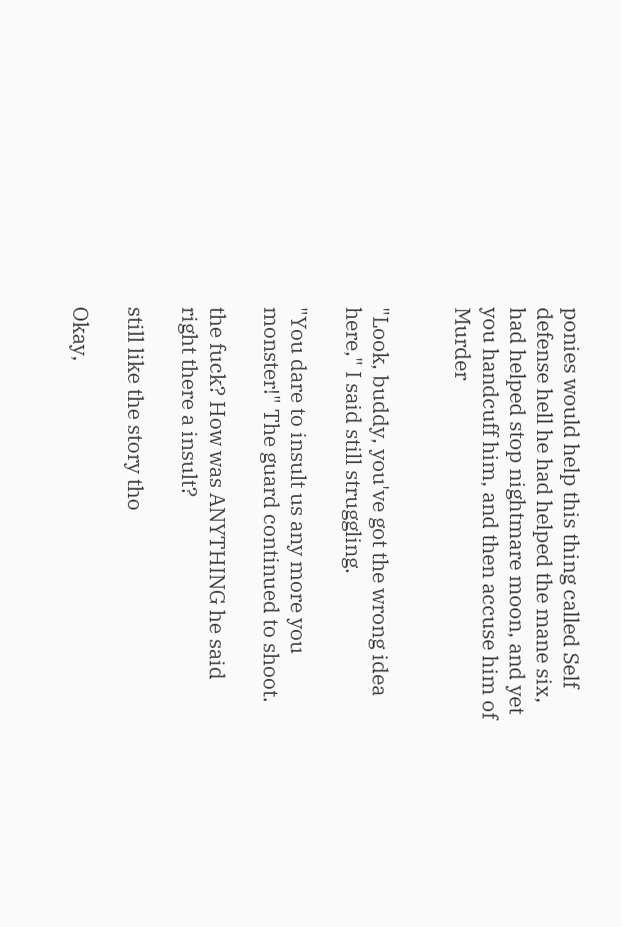ponies would help this thing called Self defense hell he had helped the mane six, had helped stop nightmare moon, and yet you handcuff him, and then accuse him of Murder


"Look, buddy, you've got the wrong idea here," I said still struggling.

"You dare to insult us any more you monster!" The guard continued to shoot.

the fuck? How was ANYTHING he said right there a insult?

still like the story tho

Okay,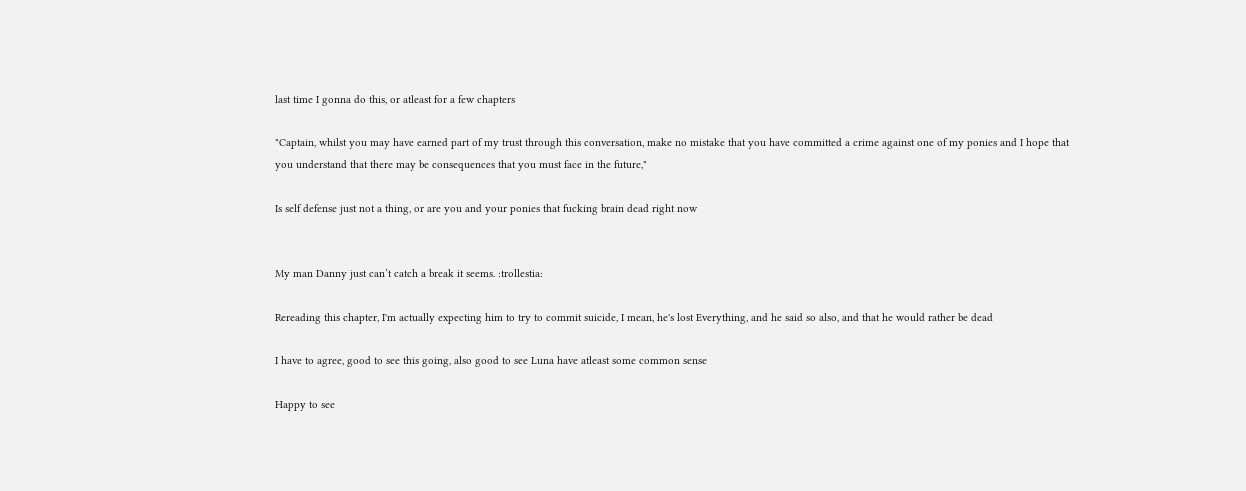last time I gonna do this, or atleast for a few chapters

"Captain, whilst you may have earned part of my trust through this conversation, make no mistake that you have committed a crime against one of my ponies and I hope that you understand that there may be consequences that you must face in the future,"

Is self defense just not a thing, or are you and your ponies that fucking brain dead right now


My man Danny just can’t catch a break it seems. :trollestia:

Rereading this chapter, I'm actually expecting him to try to commit suicide, I mean, he's lost Everything, and he said so also, and that he would rather be dead

I have to agree, good to see this going, also good to see Luna have atleast some common sense

Happy to see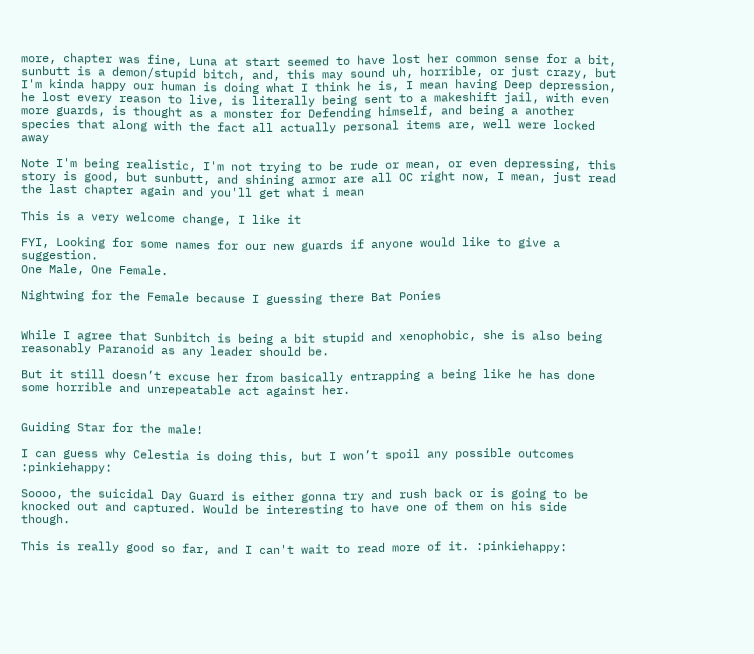more, chapter was fine, Luna at start seemed to have lost her common sense for a bit, sunbutt is a demon/stupid bitch, and, this may sound uh, horrible, or just crazy, but I'm kinda happy our human is doing what I think he is, I mean having Deep depression, he lost every reason to live, is literally being sent to a makeshift jail, with even more guards, is thought as a monster for Defending himself, and being a another species that along with the fact all actually personal items are, well were locked away

Note I'm being realistic, I'm not trying to be rude or mean, or even depressing, this story is good, but sunbutt, and shining armor are all OC right now, I mean, just read the last chapter again and you'll get what i mean

This is a very welcome change, I like it

FYI, Looking for some names for our new guards if anyone would like to give a suggestion.
One Male, One Female.

Nightwing for the Female because I guessing there Bat Ponies


While I agree that Sunbitch is being a bit stupid and xenophobic, she is also being reasonably Paranoid as any leader should be.

But it still doesn’t excuse her from basically entrapping a being like he has done some horrible and unrepeatable act against her.


Guiding Star for the male!

I can guess why Celestia is doing this, but I won’t spoil any possible outcomes :pinkiehappy:

Soooo, the suicidal Day Guard is either gonna try and rush back or is going to be knocked out and captured. Would be interesting to have one of them on his side though.

This is really good so far, and I can't wait to read more of it. :pinkiehappy: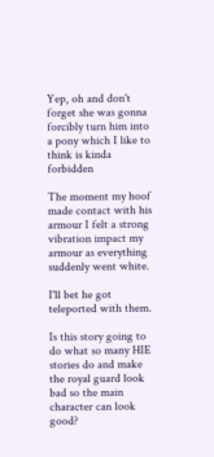Yep, oh and don't forget she was gonna forcibly turn him into a pony which I like to think is kinda forbidden

The moment my hoof made contact with his armour I felt a strong vibration impact my armour as everything suddenly went white.

I'll bet he got teleported with them.

Is this story going to do what so many HIE stories do and make the royal guard look bad so the main character can look good?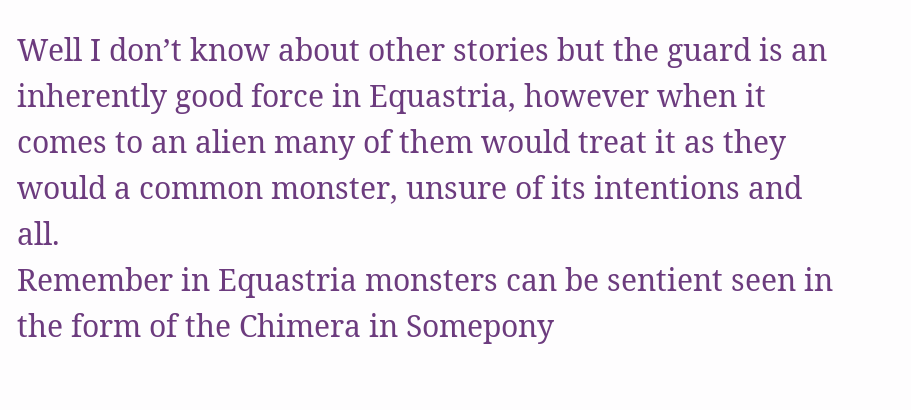Well I don’t know about other stories but the guard is an inherently good force in Equastria, however when it comes to an alien many of them would treat it as they would a common monster, unsure of its intentions and all.
Remember in Equastria monsters can be sentient seen in the form of the Chimera in Somepony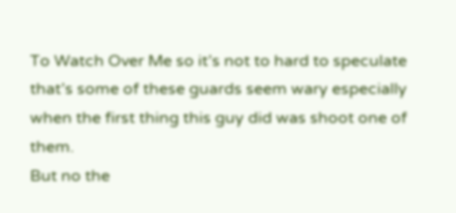To Watch Over Me so it’s not to hard to speculate that’s some of these guards seem wary especially when the first thing this guy did was shoot one of them.
But no the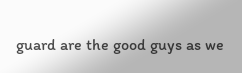guard are the good guys as we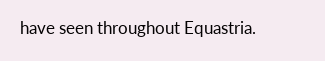have seen throughout Equastria.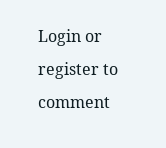Login or register to comment